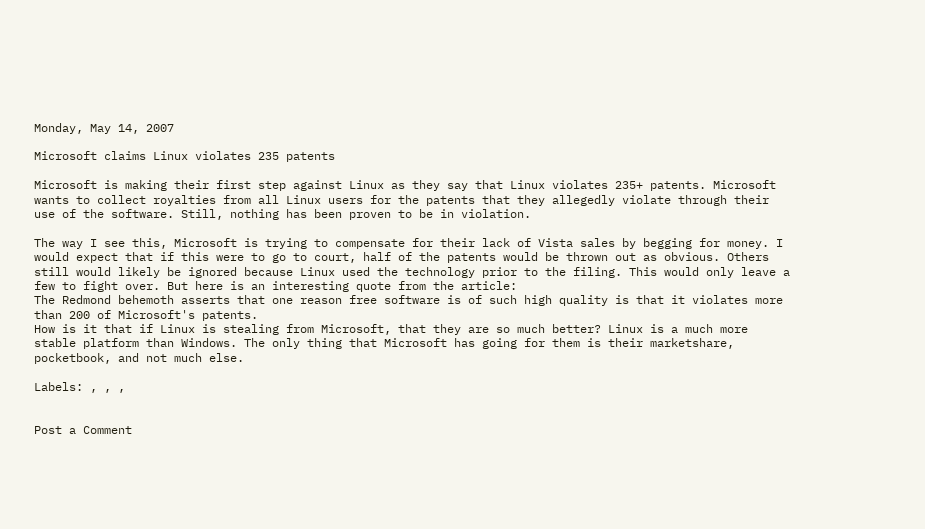Monday, May 14, 2007

Microsoft claims Linux violates 235 patents

Microsoft is making their first step against Linux as they say that Linux violates 235+ patents. Microsoft wants to collect royalties from all Linux users for the patents that they allegedly violate through their use of the software. Still, nothing has been proven to be in violation.

The way I see this, Microsoft is trying to compensate for their lack of Vista sales by begging for money. I would expect that if this were to go to court, half of the patents would be thrown out as obvious. Others still would likely be ignored because Linux used the technology prior to the filing. This would only leave a few to fight over. But here is an interesting quote from the article:
The Redmond behemoth asserts that one reason free software is of such high quality is that it violates more than 200 of Microsoft's patents.
How is it that if Linux is stealing from Microsoft, that they are so much better? Linux is a much more stable platform than Windows. The only thing that Microsoft has going for them is their marketshare, pocketbook, and not much else.

Labels: , , ,


Post a Comment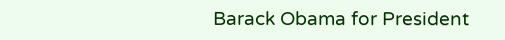Barack Obama for President